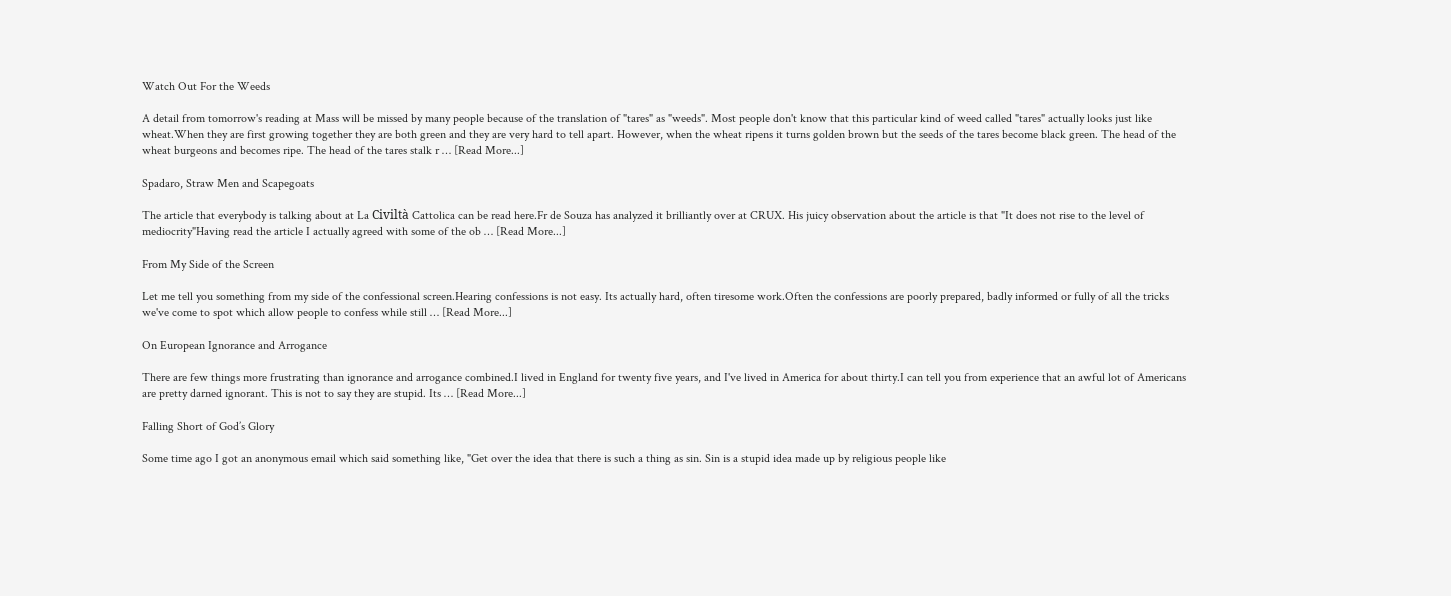Watch Out For the Weeds

A detail from tomorrow's reading at Mass will be missed by many people because of the translation of "tares" as "weeds". Most people don't know that this particular kind of weed called "tares" actually looks just like wheat.When they are first growing together they are both green and they are very hard to tell apart. However, when the wheat ripens it turns golden brown but the seeds of the tares become black green. The head of the wheat burgeons and becomes ripe. The head of the tares stalk r … [Read More...]

Spadaro, Straw Men and Scapegoats

The article that everybody is talking about at La Civiltà Cattolica can be read here.Fr de Souza has analyzed it brilliantly over at CRUX. His juicy observation about the article is that "It does not rise to the level of mediocrity"Having read the article I actually agreed with some of the ob … [Read More...]

From My Side of the Screen

Let me tell you something from my side of the confessional screen.Hearing confessions is not easy. Its actually hard, often tiresome work.Often the confessions are poorly prepared, badly informed or fully of all the tricks we've come to spot which allow people to confess while still … [Read More...]

On European Ignorance and Arrogance

There are few things more frustrating than ignorance and arrogance combined.I lived in England for twenty five years, and I've lived in America for about thirty.I can tell you from experience that an awful lot of Americans are pretty darned ignorant. This is not to say they are stupid. Its … [Read More...]

Falling Short of God’s Glory

Some time ago I got an anonymous email which said something like, "Get over the idea that there is such a thing as sin. Sin is a stupid idea made up by religious people like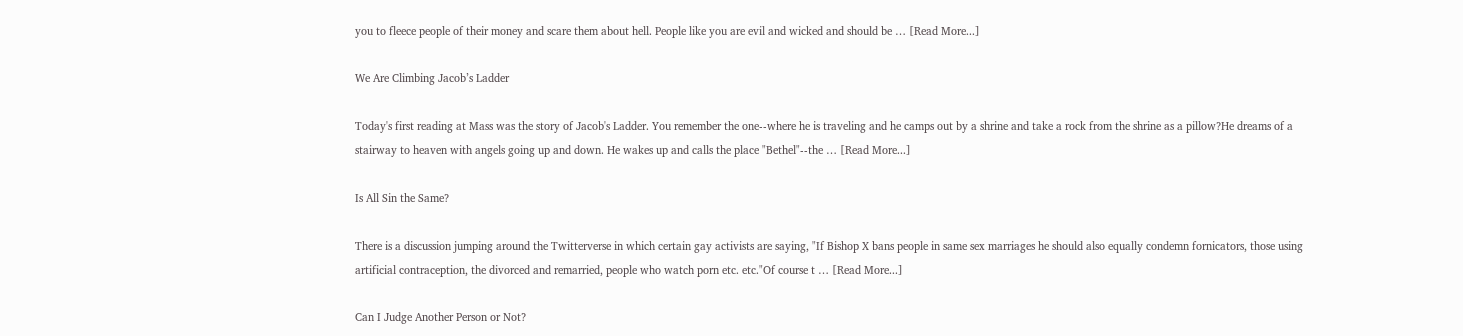you to fleece people of their money and scare them about hell. People like you are evil and wicked and should be … [Read More...]

We Are Climbing Jacob’s Ladder

Today's first reading at Mass was the story of Jacob's Ladder. You remember the one--where he is traveling and he camps out by a shrine and take a rock from the shrine as a pillow?He dreams of a stairway to heaven with angels going up and down. He wakes up and calls the place "Bethel"--the … [Read More...]

Is All Sin the Same?

There is a discussion jumping around the Twitterverse in which certain gay activists are saying, "If Bishop X bans people in same sex marriages he should also equally condemn fornicators, those using artificial contraception, the divorced and remarried, people who watch porn etc. etc."Of course t … [Read More...]

Can I Judge Another Person or Not?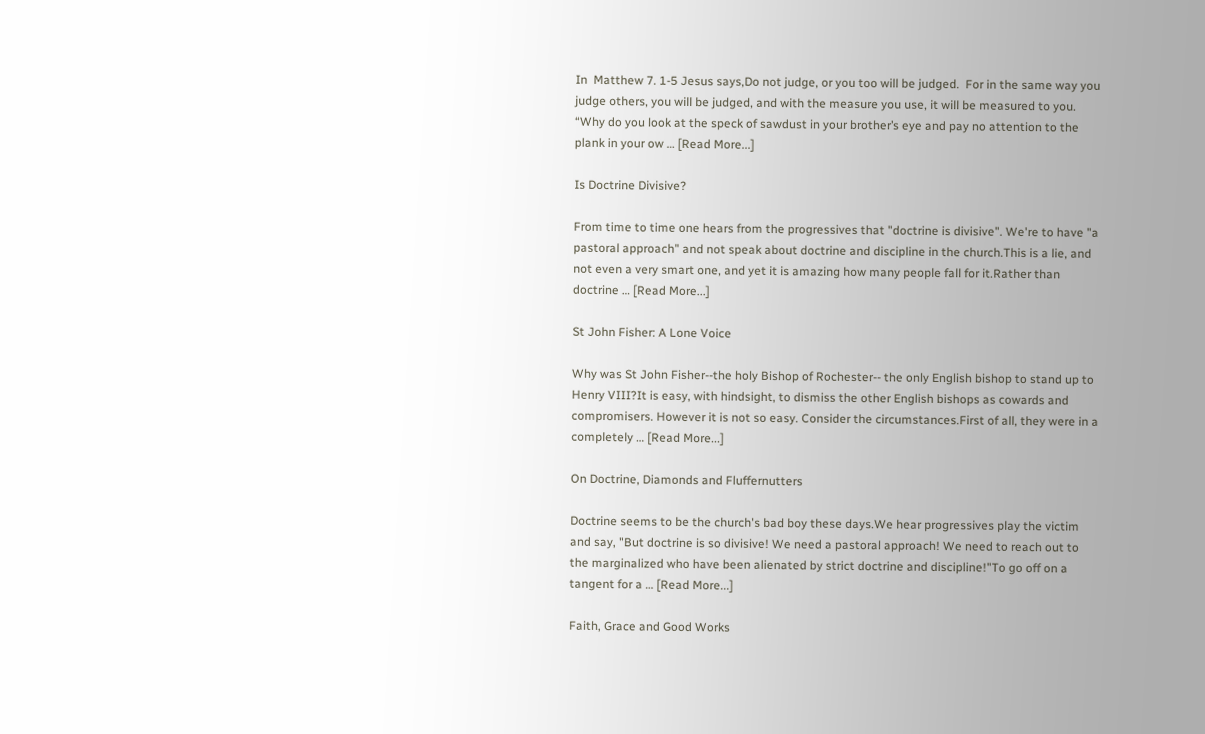In  Matthew 7. 1-5 Jesus says,Do not judge, or you too will be judged.  For in the same way you judge others, you will be judged, and with the measure you use, it will be measured to you.  “Why do you look at the speck of sawdust in your brother’s eye and pay no attention to the plank in your ow … [Read More...]

Is Doctrine Divisive?

From time to time one hears from the progressives that "doctrine is divisive". We're to have "a pastoral approach" and not speak about doctrine and discipline in the church.This is a lie, and not even a very smart one, and yet it is amazing how many people fall for it.Rather than doctrine … [Read More...]

St John Fisher: A Lone Voice

Why was St John Fisher--the holy Bishop of Rochester-- the only English bishop to stand up to Henry VIII?It is easy, with hindsight, to dismiss the other English bishops as cowards and compromisers. However it is not so easy. Consider the circumstances.First of all, they were in a completely … [Read More...]

On Doctrine, Diamonds and Fluffernutters

Doctrine seems to be the church's bad boy these days.We hear progressives play the victim and say, "But doctrine is so divisive! We need a pastoral approach! We need to reach out to the marginalized who have been alienated by strict doctrine and discipline!"To go off on a tangent for a … [Read More...]

Faith, Grace and Good Works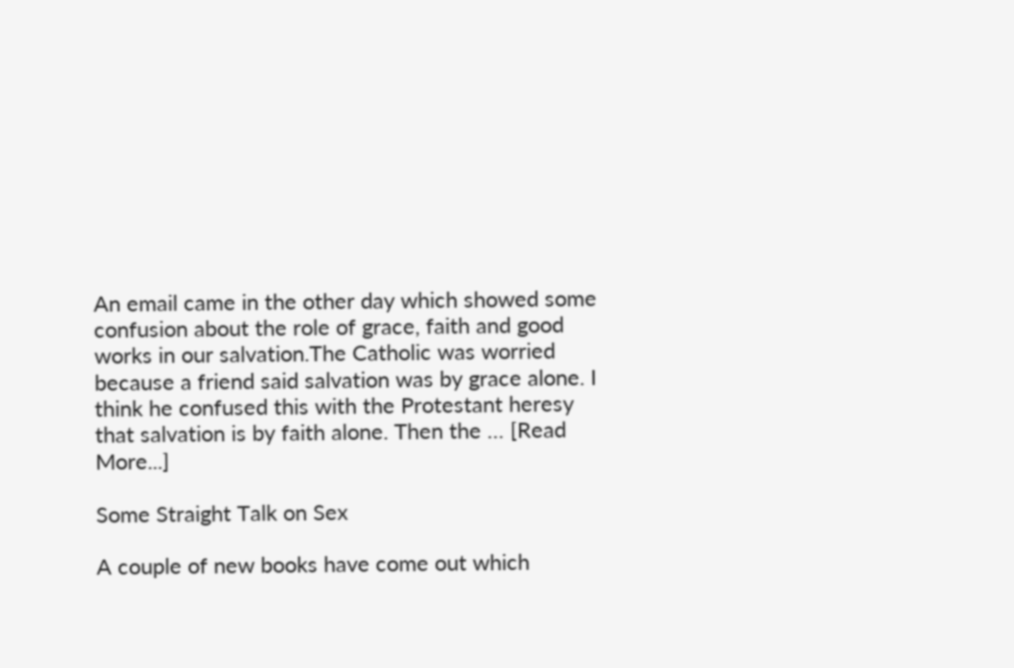An email came in the other day which showed some confusion about the role of grace, faith and good works in our salvation.The Catholic was worried because a friend said salvation was by grace alone. I think he confused this with the Protestant heresy that salvation is by faith alone. Then the … [Read More...]

Some Straight Talk on Sex

A couple of new books have come out which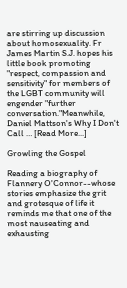are stirring up discussion about homosexuality. Fr James Martin S.J. hopes his little book promoting "respect, compassion and sensitivity" for members of the LGBT community will engender "further conversation."Meanwhile, Daniel Mattson's Why I Don't Call … [Read More...]

Growling the Gospel

Reading a biography of Flannery O'Connor--whose stories emphasize the grit and grotesque of life it reminds me that one of the most nauseating and exhausting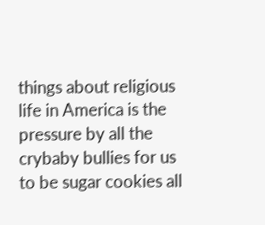things about religious life in America is the pressure by all the crybaby bullies for us to be sugar cookies all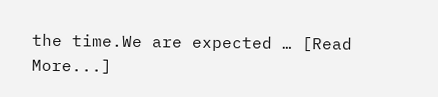the time.We are expected … [Read More...]